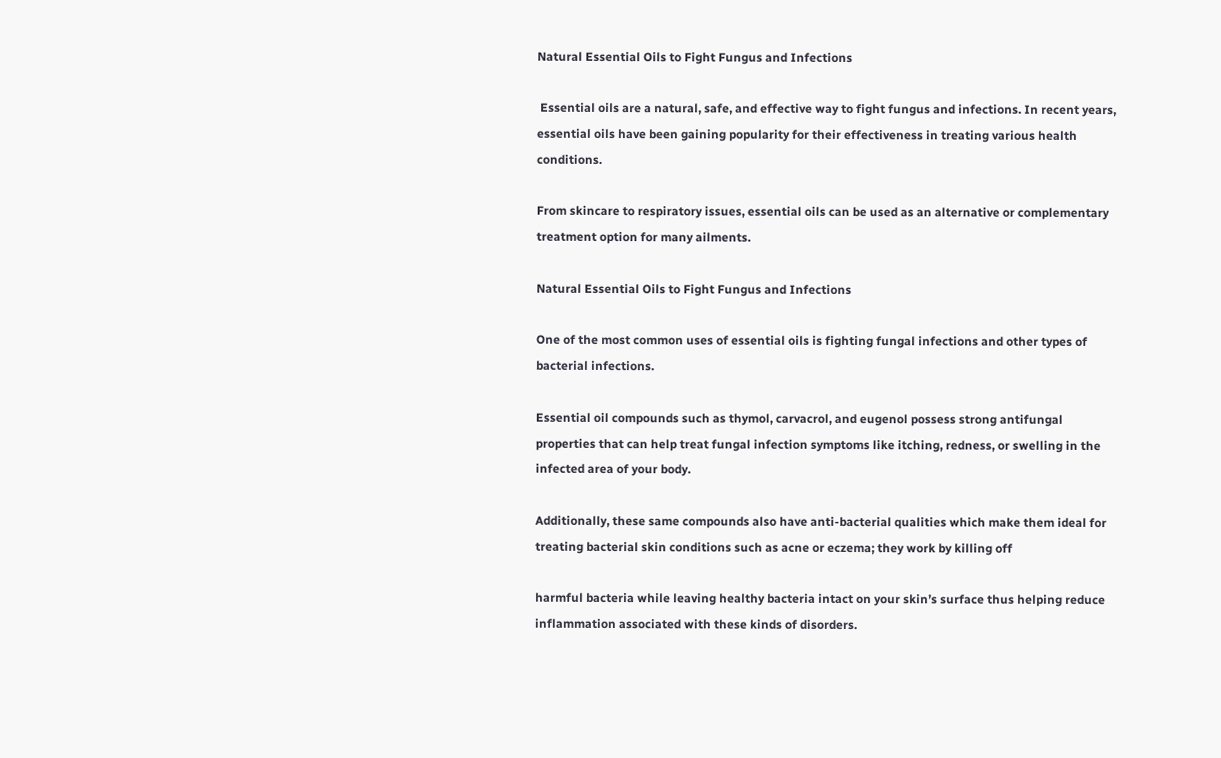Natural Essential Oils to Fight Fungus and Infections

 Essential oils are a natural, safe, and effective way to fight fungus and infections. In recent years, essential oils have been gaining popularity for their effectiveness in treating various health conditions.

From skincare to respiratory issues, essential oils can be used as an alternative or complementary treatment option for many ailments.

Natural Essential Oils to Fight Fungus and Infections

One of the most common uses of essential oils is fighting fungal infections and other types of bacterial infections.

Essential oil compounds such as thymol, carvacrol, and eugenol possess strong antifungal properties that can help treat fungal infection symptoms like itching, redness, or swelling in the infected area of your body.

Additionally, these same compounds also have anti-bacterial qualities which make them ideal for treating bacterial skin conditions such as acne or eczema; they work by killing off

harmful bacteria while leaving healthy bacteria intact on your skin’s surface thus helping reduce inflammation associated with these kinds of disorders.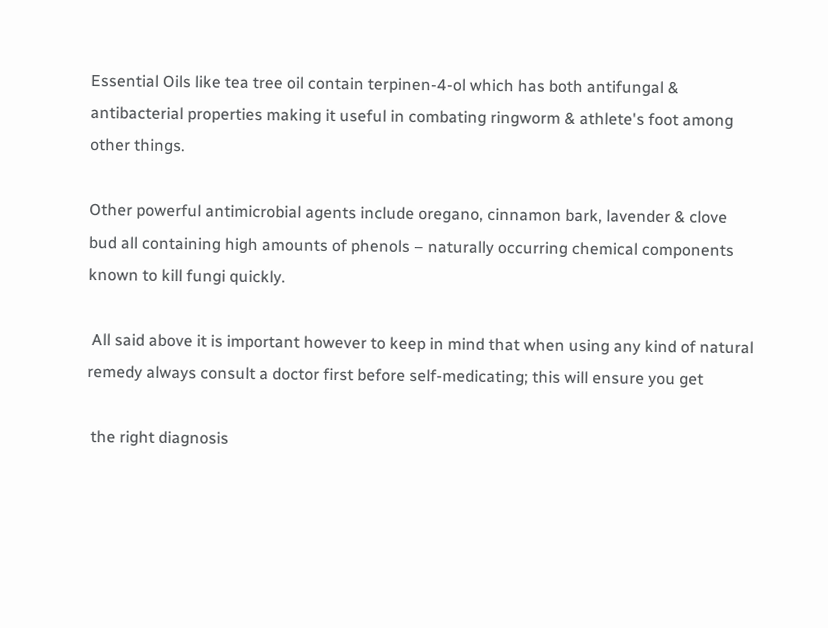Essential Oils like tea tree oil contain terpinen-4-ol which has both antifungal & antibacterial properties making it useful in combating ringworm & athlete's foot among other things.

Other powerful antimicrobial agents include oregano, cinnamon bark, lavender & clove bud all containing high amounts of phenols – naturally occurring chemical components known to kill fungi quickly.

 All said above it is important however to keep in mind that when using any kind of natural remedy always consult a doctor first before self-medicating; this will ensure you get

 the right diagnosis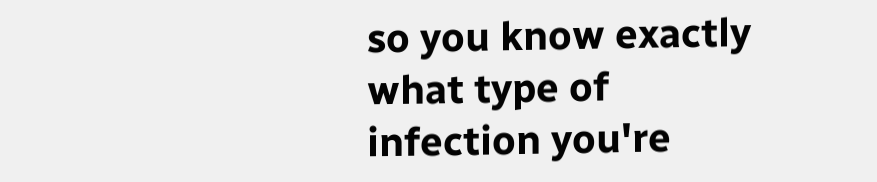so you know exactly what type of infection you're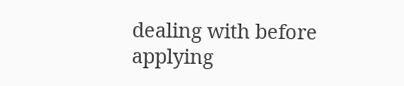dealing with before applying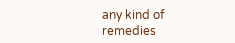any kind of remedies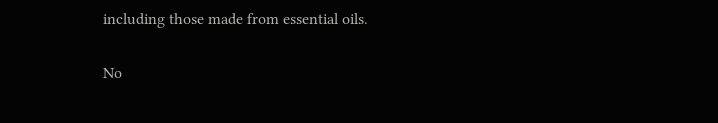including those made from essential oils.

No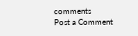comments
Post a Comment